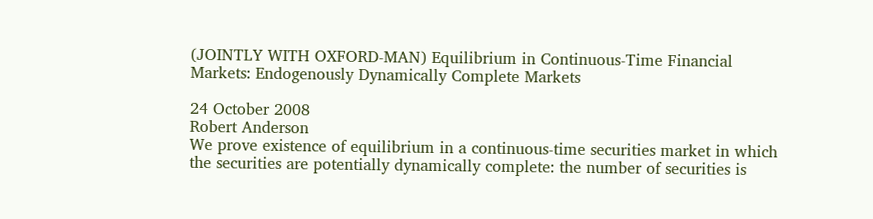(JOINTLY WITH OXFORD-MAN) Equilibrium in Continuous-Time Financial Markets: Endogenously Dynamically Complete Markets

24 October 2008
Robert Anderson
We prove existence of equilibrium in a continuous-time securities market in which the securities are potentially dynamically complete: the number of securities is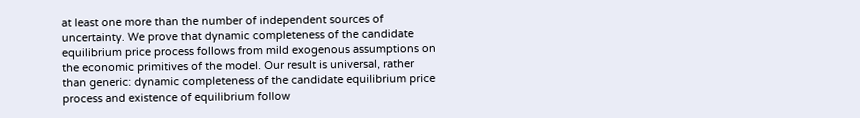at least one more than the number of independent sources of uncertainty. We prove that dynamic completeness of the candidate equilibrium price process follows from mild exogenous assumptions on the economic primitives of the model. Our result is universal, rather than generic: dynamic completeness of the candidate equilibrium price process and existence of equilibrium follow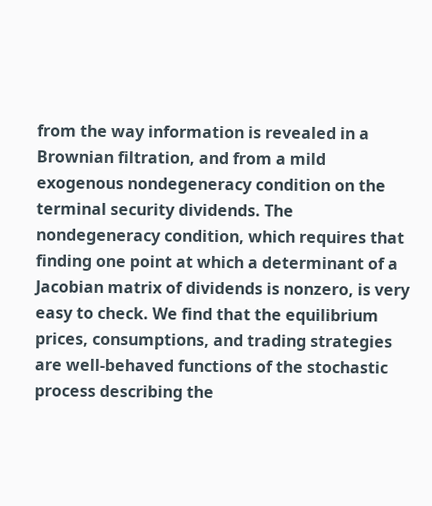from the way information is revealed in a Brownian filtration, and from a mild exogenous nondegeneracy condition on the terminal security dividends. The nondegeneracy condition, which requires that finding one point at which a determinant of a Jacobian matrix of dividends is nonzero, is very easy to check. We find that the equilibrium prices, consumptions, and trading strategies are well-behaved functions of the stochastic process describing the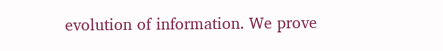evolution of information. We prove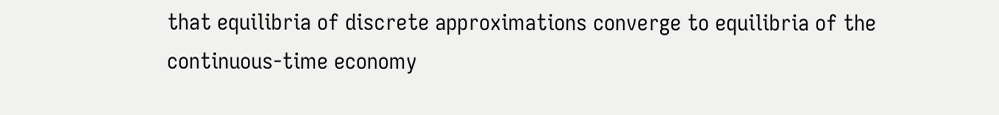that equilibria of discrete approximations converge to equilibria of the continuous-time economy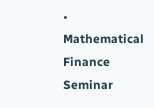• Mathematical Finance Seminar